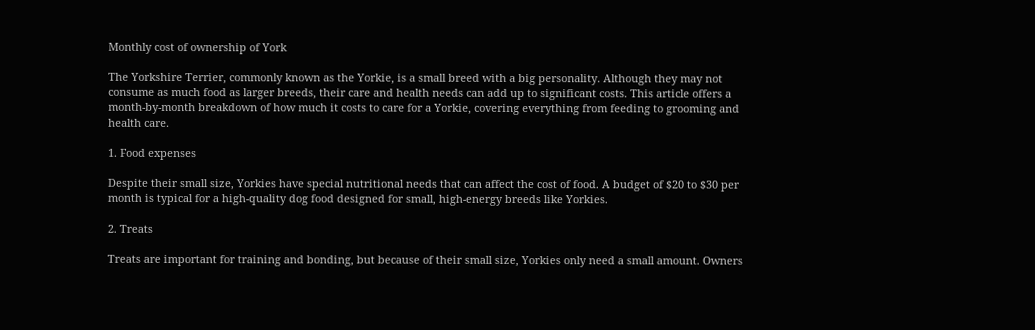Monthly cost of ownership of York

The Yorkshire Terrier, commonly known as the Yorkie, is a small breed with a big personality. Although they may not consume as much food as larger breeds, their care and health needs can add up to significant costs. This article offers a month-by-month breakdown of how much it costs to care for a Yorkie, covering everything from feeding to grooming and health care.

1. Food expenses

Despite their small size, Yorkies have special nutritional needs that can affect the cost of food. A budget of $20 to $30 per month is typical for a high-quality dog food designed for small, high-energy breeds like Yorkies.

2. Treats

Treats are important for training and bonding, but because of their small size, Yorkies only need a small amount. Owners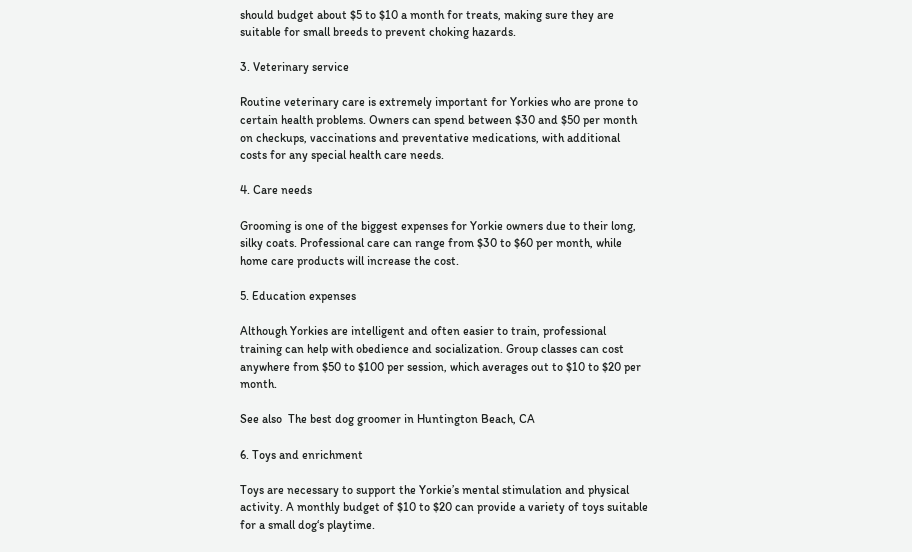should budget about $5 to $10 a month for treats, making sure they are suitable for small breeds to prevent choking hazards.

3. Veterinary service

Routine veterinary care is extremely important for Yorkies who are prone to certain health problems. Owners can spend between $30 and $50 per month on checkups, vaccinations and preventative medications, with additional costs for any special health care needs.

4. Care needs

Grooming is one of the biggest expenses for Yorkie owners due to their long, silky coats. Professional care can range from $30 to $60 per month, while home care products will increase the cost.

5. Education expenses

Although Yorkies are intelligent and often easier to train, professional training can help with obedience and socialization. Group classes can cost anywhere from $50 to $100 per session, which averages out to $10 to $20 per month.

See also  The best dog groomer in Huntington Beach, CA

6. Toys and enrichment

Toys are necessary to support the Yorkie’s mental stimulation and physical activity. A monthly budget of $10 to $20 can provide a variety of toys suitable for a small dog‘s playtime.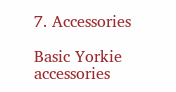7. Accessories

Basic Yorkie accessories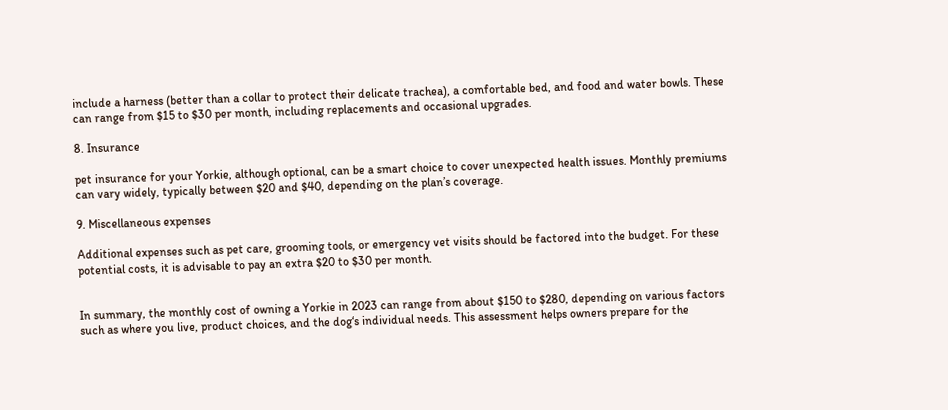include a harness (better than a collar to protect their delicate trachea), a comfortable bed, and food and water bowls. These can range from $15 to $30 per month, including replacements and occasional upgrades.

8. Insurance

pet insurance for your Yorkie, although optional, can be a smart choice to cover unexpected health issues. Monthly premiums can vary widely, typically between $20 and $40, depending on the plan’s coverage.

9. Miscellaneous expenses

Additional expenses such as pet care, grooming tools, or emergency vet visits should be factored into the budget. For these potential costs, it is advisable to pay an extra $20 to $30 per month.


In summary, the monthly cost of owning a Yorkie in 2023 can range from about $150 to $280, depending on various factors such as where you live, product choices, and the dog‘s individual needs. This assessment helps owners prepare for the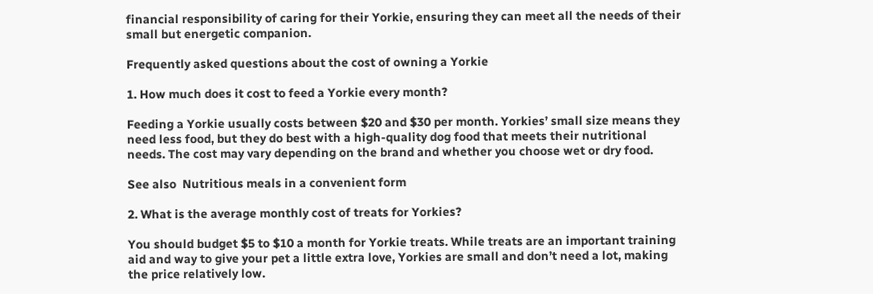financial responsibility of caring for their Yorkie, ensuring they can meet all the needs of their small but energetic companion.

Frequently asked questions about the cost of owning a Yorkie

1. How much does it cost to feed a Yorkie every month?

Feeding a Yorkie usually costs between $20 and $30 per month. Yorkies’ small size means they need less food, but they do best with a high-quality dog food that meets their nutritional needs. The cost may vary depending on the brand and whether you choose wet or dry food.

See also  Nutritious meals in a convenient form

2. What is the average monthly cost of treats for Yorkies?

You should budget $5 to $10 a month for Yorkie treats. While treats are an important training aid and way to give your pet a little extra love, Yorkies are small and don’t need a lot, making the price relatively low.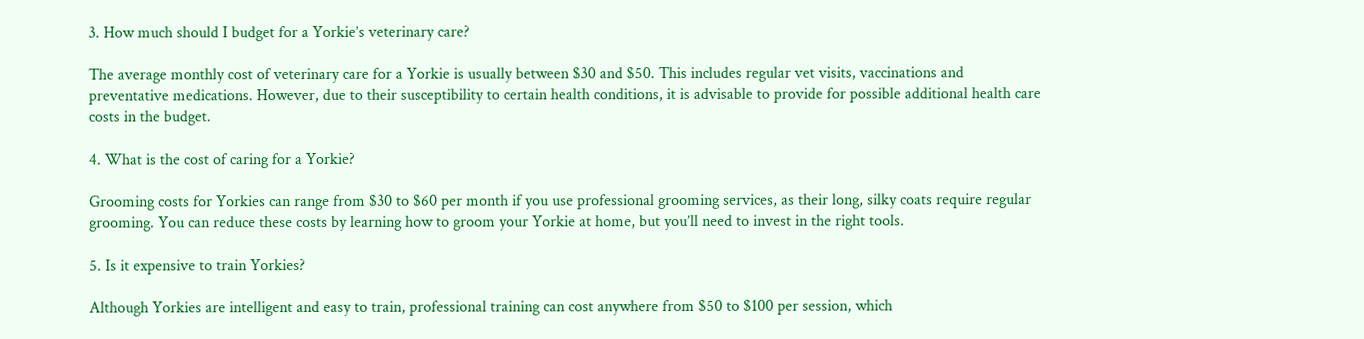3. How much should I budget for a Yorkie’s veterinary care?

The average monthly cost of veterinary care for a Yorkie is usually between $30 and $50. This includes regular vet visits, vaccinations and preventative medications. However, due to their susceptibility to certain health conditions, it is advisable to provide for possible additional health care costs in the budget.

4. What is the cost of caring for a Yorkie?

Grooming costs for Yorkies can range from $30 to $60 per month if you use professional grooming services, as their long, silky coats require regular grooming. You can reduce these costs by learning how to groom your Yorkie at home, but you’ll need to invest in the right tools.

5. Is it expensive to train Yorkies?

Although Yorkies are intelligent and easy to train, professional training can cost anywhere from $50 to $100 per session, which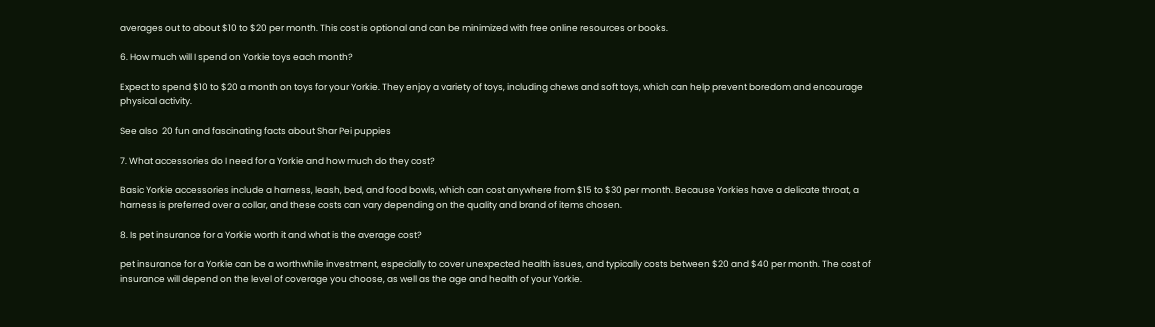averages out to about $10 to $20 per month. This cost is optional and can be minimized with free online resources or books.

6. How much will I spend on Yorkie toys each month?

Expect to spend $10 to $20 a month on toys for your Yorkie. They enjoy a variety of toys, including chews and soft toys, which can help prevent boredom and encourage physical activity.

See also  20 fun and fascinating facts about Shar Pei puppies

7. What accessories do I need for a Yorkie and how much do they cost?

Basic Yorkie accessories include a harness, leash, bed, and food bowls, which can cost anywhere from $15 to $30 per month. Because Yorkies have a delicate throat, a harness is preferred over a collar, and these costs can vary depending on the quality and brand of items chosen.

8. Is pet insurance for a Yorkie worth it and what is the average cost?

pet insurance for a Yorkie can be a worthwhile investment, especially to cover unexpected health issues, and typically costs between $20 and $40 per month. The cost of insurance will depend on the level of coverage you choose, as well as the age and health of your Yorkie.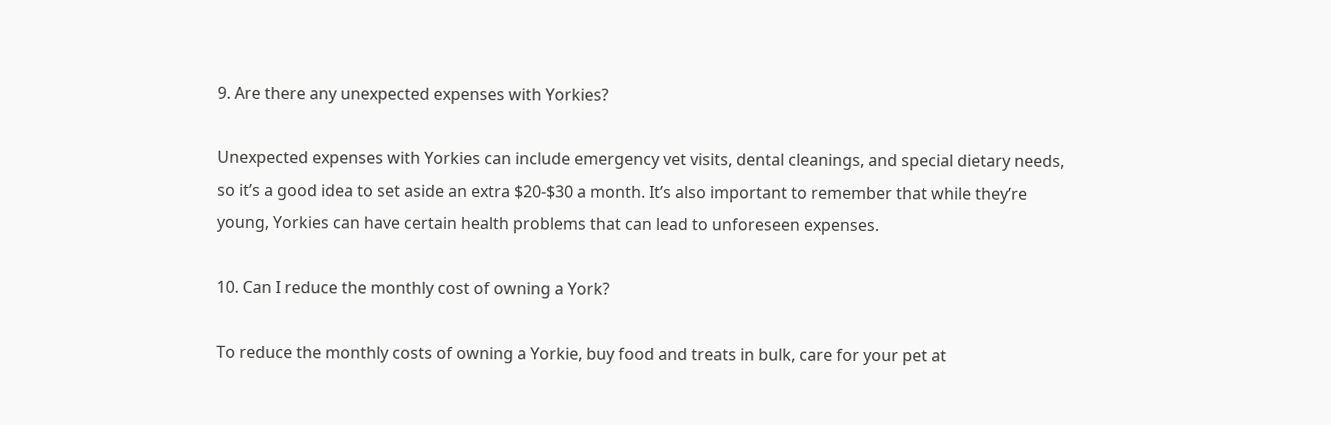9. Are there any unexpected expenses with Yorkies?

Unexpected expenses with Yorkies can include emergency vet visits, dental cleanings, and special dietary needs, so it’s a good idea to set aside an extra $20-$30 a month. It’s also important to remember that while they’re young, Yorkies can have certain health problems that can lead to unforeseen expenses.

10. Can I reduce the monthly cost of owning a York?

To reduce the monthly costs of owning a Yorkie, buy food and treats in bulk, care for your pet at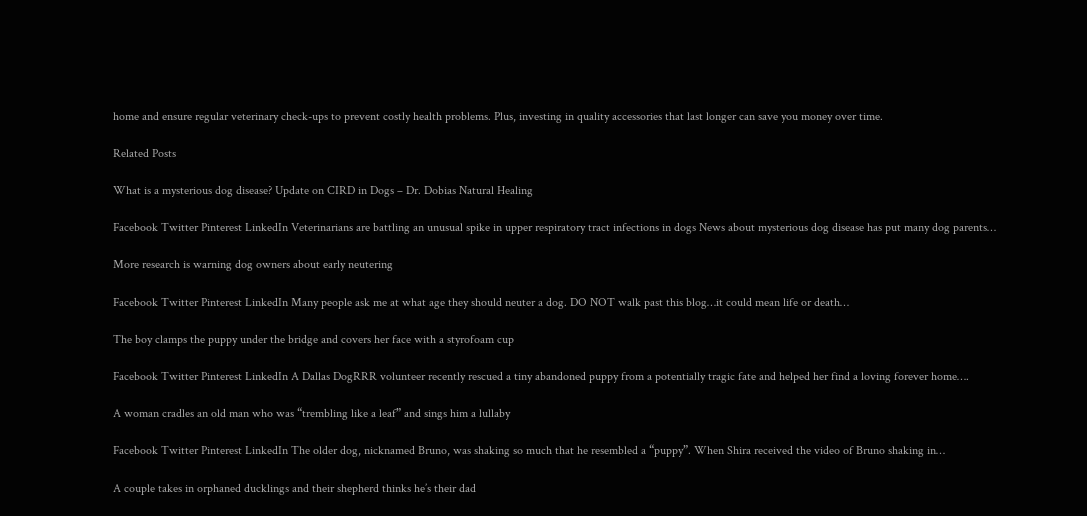home and ensure regular veterinary check-ups to prevent costly health problems. Plus, investing in quality accessories that last longer can save you money over time.

Related Posts

What is a mysterious dog disease? Update on CIRD in Dogs – Dr. Dobias Natural Healing

Facebook Twitter Pinterest LinkedIn Veterinarians are battling an unusual spike in upper respiratory tract infections in dogs News about mysterious dog disease has put many dog parents…

More research is warning dog owners about early neutering

Facebook Twitter Pinterest LinkedIn Many people ask me at what age they should neuter a dog. DO NOT walk past this blog…it could mean life or death…

The boy clamps the puppy under the bridge and covers her face with a styrofoam cup

Facebook Twitter Pinterest LinkedIn A Dallas DogRRR volunteer recently rescued a tiny abandoned puppy from a potentially tragic fate and helped her find a loving forever home….

A woman cradles an old man who was “trembling like a leaf” and sings him a lullaby

Facebook Twitter Pinterest LinkedIn The older dog, nicknamed Bruno, was shaking so much that he resembled a “puppy”. When Shira received the video of Bruno shaking in…

A couple takes in orphaned ducklings and their shepherd thinks he’s their dad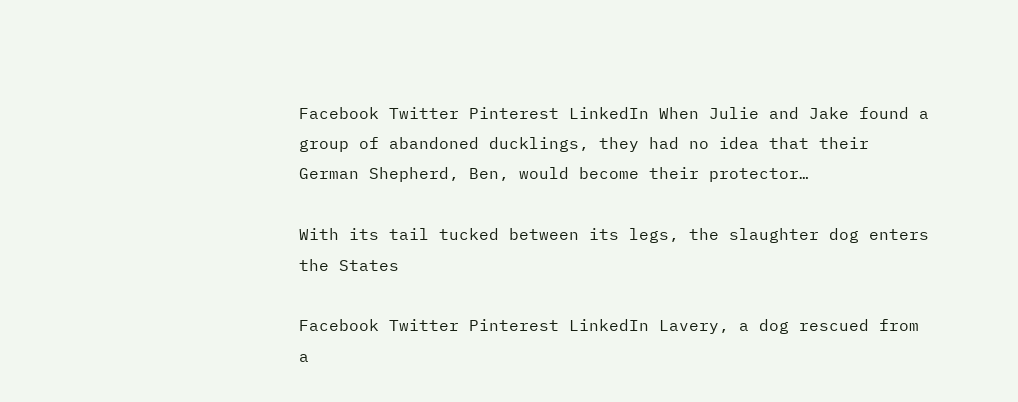Facebook Twitter Pinterest LinkedIn When Julie and Jake found a group of abandoned ducklings, they had no idea that their German Shepherd, Ben, would become their protector…

With its tail tucked between its legs, the slaughter dog enters the States

Facebook Twitter Pinterest LinkedIn Lavery, a dog rescued from a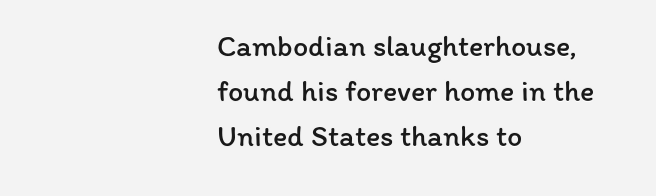Cambodian slaughterhouse, found his forever home in the United States thanks to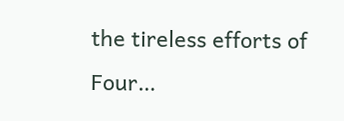the tireless efforts of Four…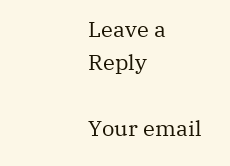Leave a Reply

Your email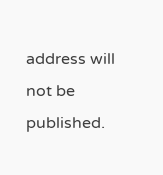address will not be published.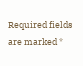Required fields are marked *